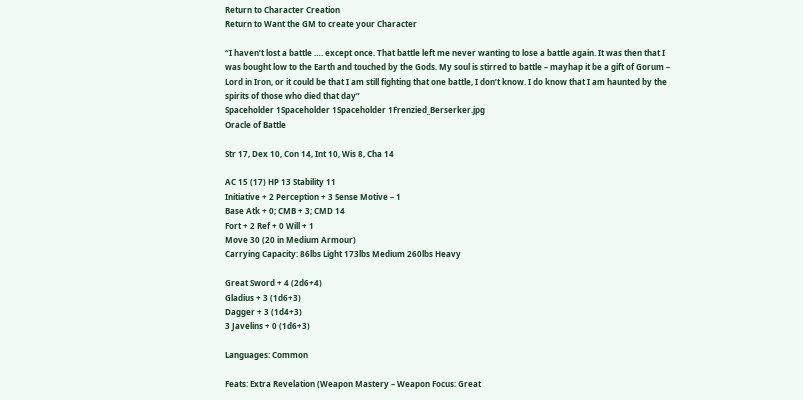Return to Character Creation
Return to Want the GM to create your Character

“I haven’t lost a battle …. except once. That battle left me never wanting to lose a battle again. It was then that I was bought low to the Earth and touched by the Gods. My soul is stirred to battle – mayhap it be a gift of Gorum – Lord in Iron, or it could be that I am still fighting that one battle, I don’t know. I do know that I am haunted by the spirits of those who died that day”
Spaceholder 1Spaceholder 1Spaceholder 1Frenzied_Berserker.jpg
Oracle of Battle

Str 17, Dex 10, Con 14, Int 10, Wis 8, Cha 14

AC 15 (17) HP 13 Stability 11
Initiative + 2 Perception + 3 Sense Motive – 1
Base Atk + 0; CMB + 3; CMD 14
Fort + 2 Ref + 0 Will + 1
Move 30 (20 in Medium Armour)
Carrying Capacity: 86lbs Light 173lbs Medium 260lbs Heavy

Great Sword + 4 (2d6+4)
Gladius + 3 (1d6+3)
Dagger + 3 (1d4+3)
3 Javelins + 0 (1d6+3)

Languages: Common

Feats: Extra Revelation (Weapon Mastery – Weapon Focus: Great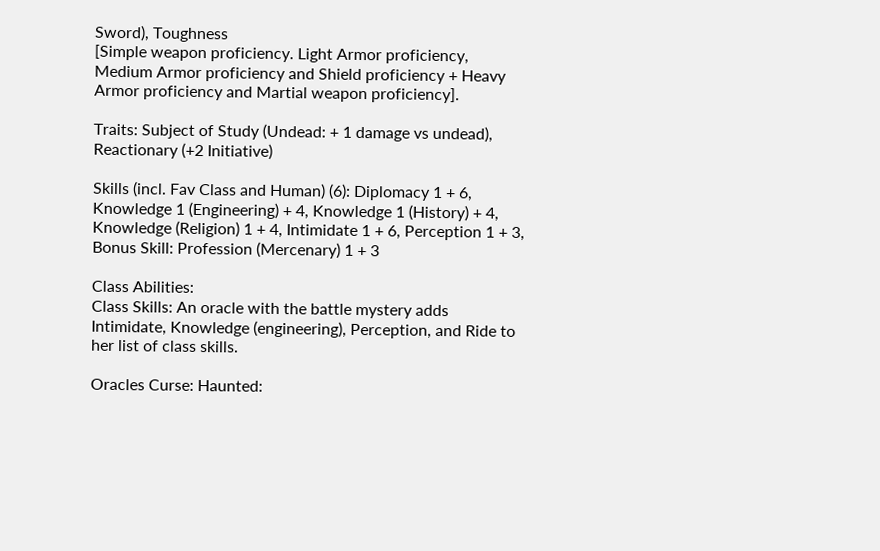Sword), Toughness
[Simple weapon proficiency. Light Armor proficiency, Medium Armor proficiency and Shield proficiency + Heavy Armor proficiency and Martial weapon proficiency].

Traits: Subject of Study (Undead: + 1 damage vs undead), Reactionary (+2 Initiative)

Skills (incl. Fav Class and Human) (6): Diplomacy 1 + 6, Knowledge 1 (Engineering) + 4, Knowledge 1 (History) + 4, Knowledge (Religion) 1 + 4, Intimidate 1 + 6, Perception 1 + 3,
Bonus Skill: Profession (Mercenary) 1 + 3

Class Abilities:
Class Skills: An oracle with the battle mystery adds Intimidate, Knowledge (engineering), Perception, and Ride to her list of class skills.

Oracles Curse: Haunted: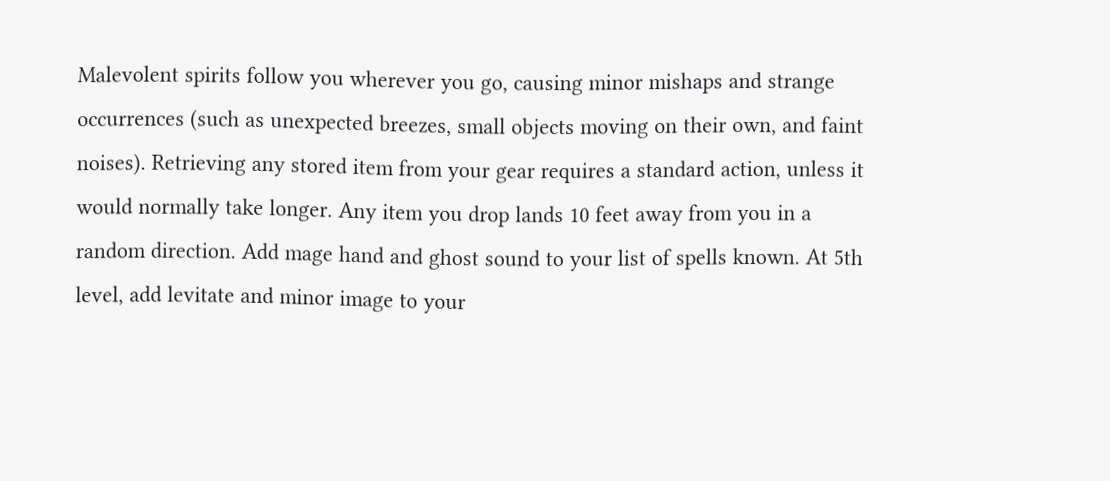Malevolent spirits follow you wherever you go, causing minor mishaps and strange occurrences (such as unexpected breezes, small objects moving on their own, and faint noises). Retrieving any stored item from your gear requires a standard action, unless it would normally take longer. Any item you drop lands 10 feet away from you in a random direction. Add mage hand and ghost sound to your list of spells known. At 5th level, add levitate and minor image to your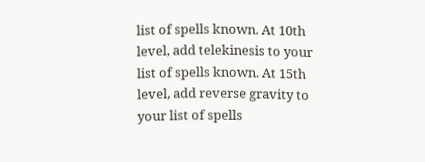list of spells known. At 10th level, add telekinesis to your list of spells known. At 15th level, add reverse gravity to your list of spells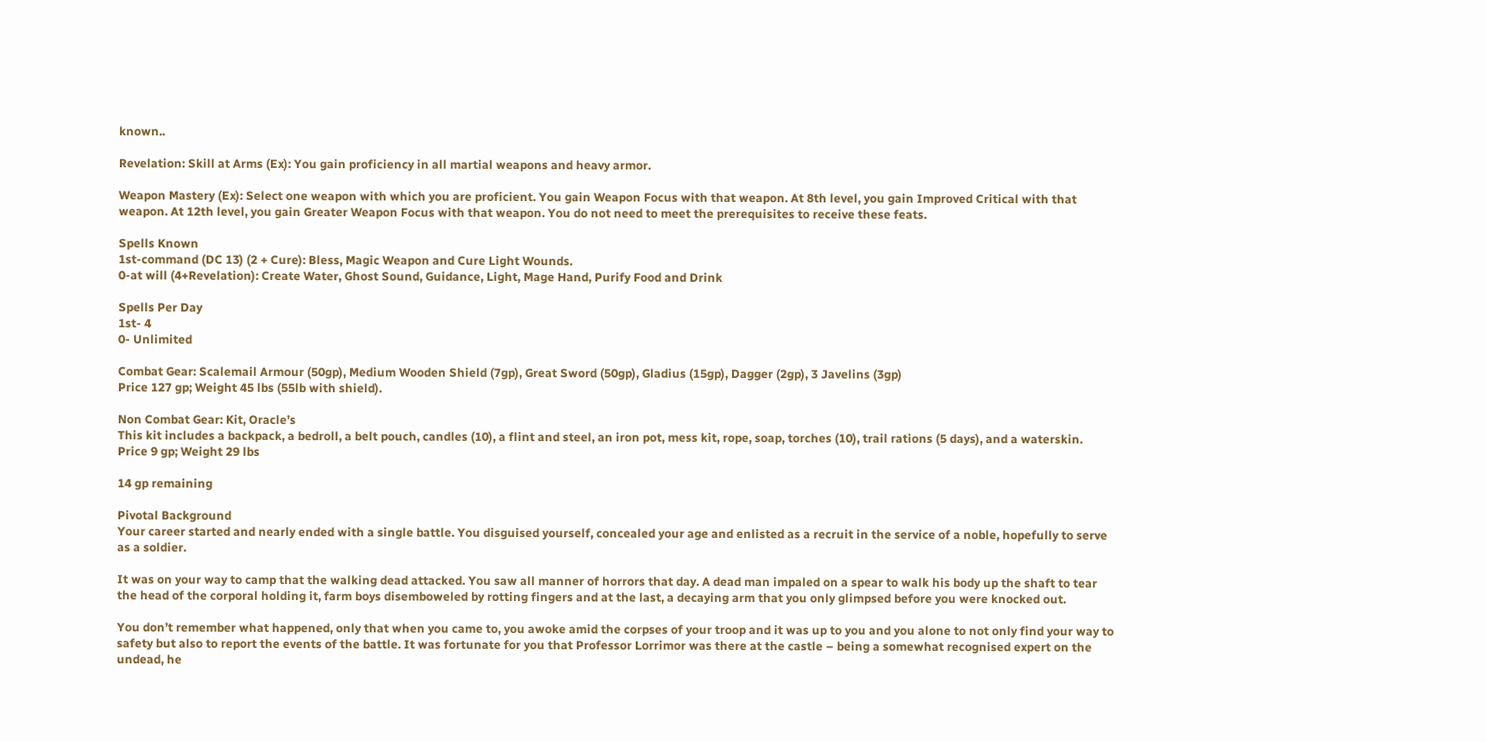known..

Revelation: Skill at Arms (Ex): You gain proficiency in all martial weapons and heavy armor.

Weapon Mastery (Ex): Select one weapon with which you are proficient. You gain Weapon Focus with that weapon. At 8th level, you gain Improved Critical with that weapon. At 12th level, you gain Greater Weapon Focus with that weapon. You do not need to meet the prerequisites to receive these feats.

Spells Known
1st-command (DC 13) (2 + Cure): Bless, Magic Weapon and Cure Light Wounds.
0-at will (4+Revelation): Create Water, Ghost Sound, Guidance, Light, Mage Hand, Purify Food and Drink

Spells Per Day
1st- 4
0- Unlimited

Combat Gear: Scalemail Armour (50gp), Medium Wooden Shield (7gp), Great Sword (50gp), Gladius (15gp), Dagger (2gp), 3 Javelins (3gp)
Price 127 gp; Weight 45 lbs (55lb with shield).

Non Combat Gear: Kit, Oracle’s
This kit includes a backpack, a bedroll, a belt pouch, candles (10), a flint and steel, an iron pot, mess kit, rope, soap, torches (10), trail rations (5 days), and a waterskin.
Price 9 gp; Weight 29 lbs

14 gp remaining

Pivotal Background
Your career started and nearly ended with a single battle. You disguised yourself, concealed your age and enlisted as a recruit in the service of a noble, hopefully to serve as a soldier.

It was on your way to camp that the walking dead attacked. You saw all manner of horrors that day. A dead man impaled on a spear to walk his body up the shaft to tear the head of the corporal holding it, farm boys disemboweled by rotting fingers and at the last, a decaying arm that you only glimpsed before you were knocked out.

You don’t remember what happened, only that when you came to, you awoke amid the corpses of your troop and it was up to you and you alone to not only find your way to safety but also to report the events of the battle. It was fortunate for you that Professor Lorrimor was there at the castle – being a somewhat recognised expert on the undead, he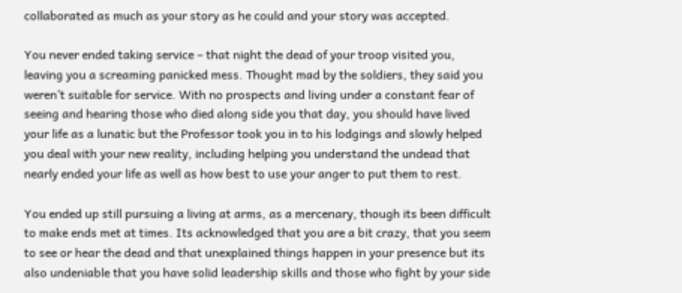collaborated as much as your story as he could and your story was accepted.

You never ended taking service – that night the dead of your troop visited you, leaving you a screaming panicked mess. Thought mad by the soldiers, they said you weren’t suitable for service. With no prospects and living under a constant fear of seeing and hearing those who died along side you that day, you should have lived your life as a lunatic but the Professor took you in to his lodgings and slowly helped you deal with your new reality, including helping you understand the undead that nearly ended your life as well as how best to use your anger to put them to rest.

You ended up still pursuing a living at arms, as a mercenary, though its been difficult to make ends met at times. Its acknowledged that you are a bit crazy, that you seem to see or hear the dead and that unexplained things happen in your presence but its also undeniable that you have solid leadership skills and those who fight by your side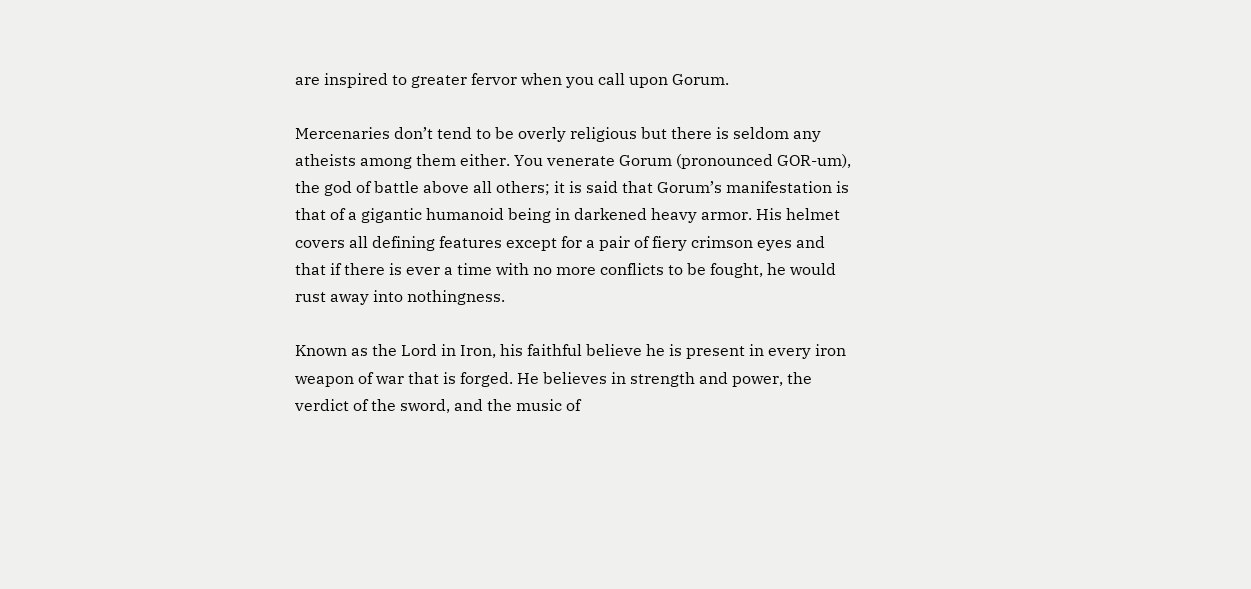are inspired to greater fervor when you call upon Gorum.

Mercenaries don’t tend to be overly religious but there is seldom any atheists among them either. You venerate Gorum (pronounced GOR-um), the god of battle above all others; it is said that Gorum’s manifestation is that of a gigantic humanoid being in darkened heavy armor. His helmet covers all defining features except for a pair of fiery crimson eyes and that if there is ever a time with no more conflicts to be fought, he would rust away into nothingness.

Known as the Lord in Iron, his faithful believe he is present in every iron weapon of war that is forged. He believes in strength and power, the verdict of the sword, and the music of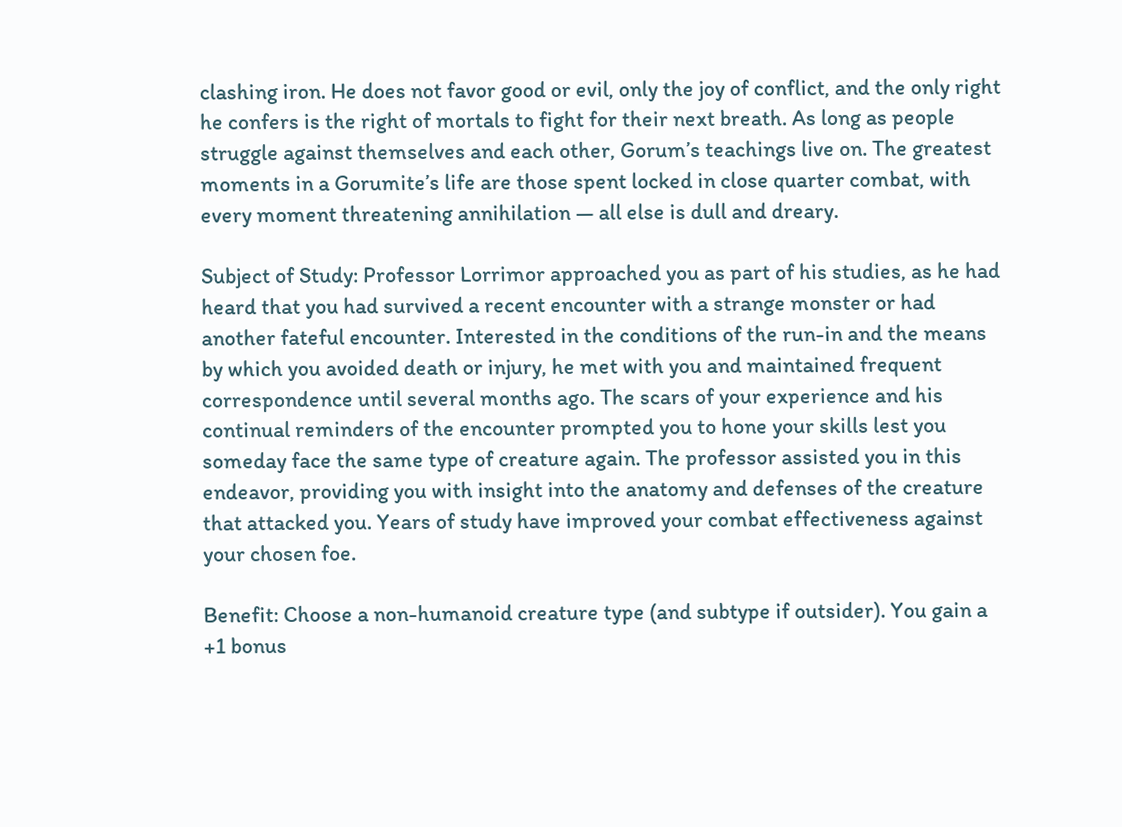clashing iron. He does not favor good or evil, only the joy of conflict, and the only right he confers is the right of mortals to fight for their next breath. As long as people struggle against themselves and each other, Gorum’s teachings live on. The greatest moments in a Gorumite’s life are those spent locked in close quarter combat, with every moment threatening annihilation — all else is dull and dreary.

Subject of Study: Professor Lorrimor approached you as part of his studies, as he had heard that you had survived a recent encounter with a strange monster or had another fateful encounter. Interested in the conditions of the run-in and the means by which you avoided death or injury, he met with you and maintained frequent correspondence until several months ago. The scars of your experience and his continual reminders of the encounter prompted you to hone your skills lest you someday face the same type of creature again. The professor assisted you in this endeavor, providing you with insight into the anatomy and defenses of the creature that attacked you. Years of study have improved your combat effectiveness against your chosen foe.

Benefit: Choose a non-humanoid creature type (and subtype if outsider). You gain a +1 bonus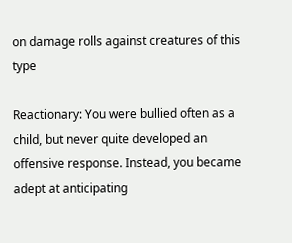on damage rolls against creatures of this type

Reactionary: You were bullied often as a child, but never quite developed an offensive response. Instead, you became adept at anticipating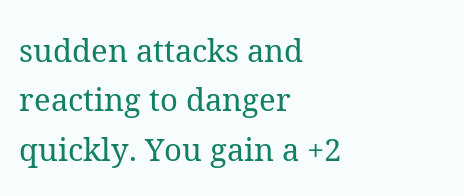sudden attacks and reacting to danger quickly. You gain a +2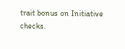trait bonus on Initiative checks.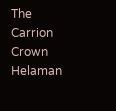The Carrion Crown Helaman